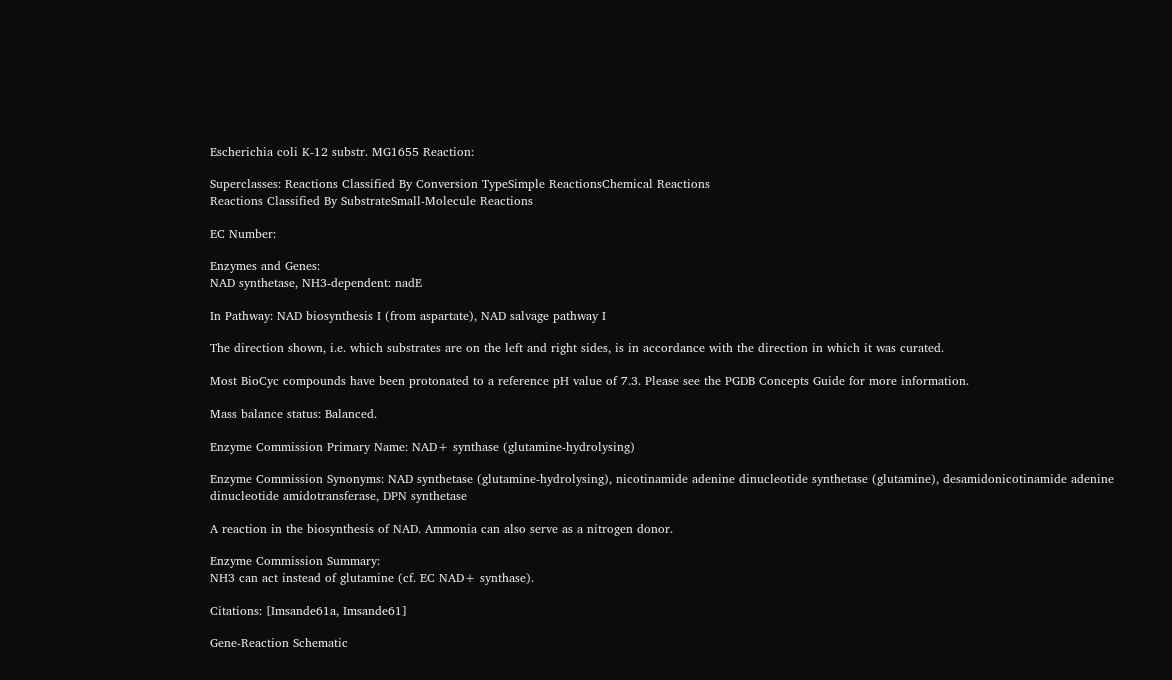Escherichia coli K-12 substr. MG1655 Reaction:

Superclasses: Reactions Classified By Conversion TypeSimple ReactionsChemical Reactions
Reactions Classified By SubstrateSmall-Molecule Reactions

EC Number:

Enzymes and Genes:
NAD synthetase, NH3-dependent: nadE

In Pathway: NAD biosynthesis I (from aspartate), NAD salvage pathway I

The direction shown, i.e. which substrates are on the left and right sides, is in accordance with the direction in which it was curated.

Most BioCyc compounds have been protonated to a reference pH value of 7.3. Please see the PGDB Concepts Guide for more information.

Mass balance status: Balanced.

Enzyme Commission Primary Name: NAD+ synthase (glutamine-hydrolysing)

Enzyme Commission Synonyms: NAD synthetase (glutamine-hydrolysing), nicotinamide adenine dinucleotide synthetase (glutamine), desamidonicotinamide adenine dinucleotide amidotransferase, DPN synthetase

A reaction in the biosynthesis of NAD. Ammonia can also serve as a nitrogen donor.

Enzyme Commission Summary:
NH3 can act instead of glutamine (cf. EC NAD+ synthase).

Citations: [Imsande61a, Imsande61]

Gene-Reaction Schematic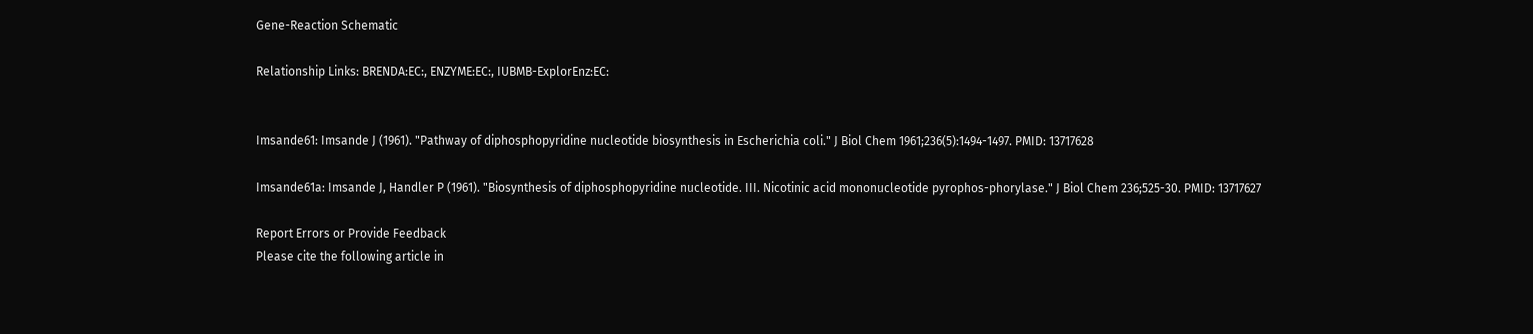Gene-Reaction Schematic

Relationship Links: BRENDA:EC:, ENZYME:EC:, IUBMB-ExplorEnz:EC:


Imsande61: Imsande J (1961). "Pathway of diphosphopyridine nucleotide biosynthesis in Escherichia coli." J Biol Chem 1961;236(5):1494-1497. PMID: 13717628

Imsande61a: Imsande J, Handler P (1961). "Biosynthesis of diphosphopyridine nucleotide. III. Nicotinic acid mononucleotide pyrophos-phorylase." J Biol Chem 236;525-30. PMID: 13717627

Report Errors or Provide Feedback
Please cite the following article in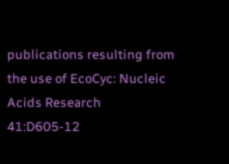publications resulting from the use of EcoCyc: Nucleic Acids Research 41:D605-12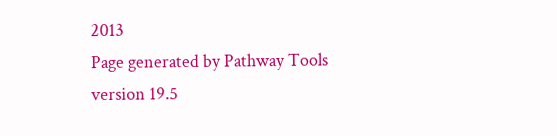2013
Page generated by Pathway Tools version 19.5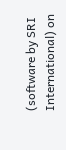(software by SRI International) on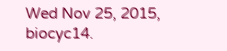Wed Nov 25, 2015, biocyc14.